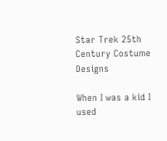Star Trek 25th Century Costume Designs

When I was a kid I used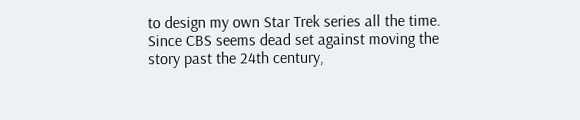to design my own Star Trek series all the time. Since CBS seems dead set against moving the story past the 24th century,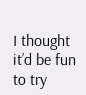I thought it’d be fun to try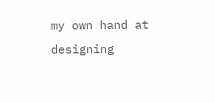my own hand at designing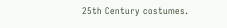25th Century costumes.